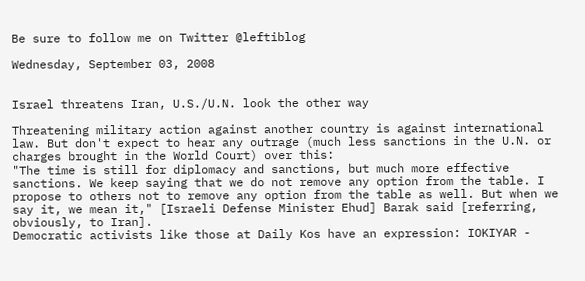Be sure to follow me on Twitter @leftiblog

Wednesday, September 03, 2008


Israel threatens Iran, U.S./U.N. look the other way

Threatening military action against another country is against international law. But don't expect to hear any outrage (much less sanctions in the U.N. or charges brought in the World Court) over this:
"The time is still for diplomacy and sanctions, but much more effective sanctions. We keep saying that we do not remove any option from the table. I propose to others not to remove any option from the table as well. But when we say it, we mean it," [Israeli Defense Minister Ehud] Barak said [referring, obviously, to Iran].
Democratic activists like those at Daily Kos have an expression: IOKIYAR -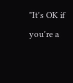"It's OK if you're a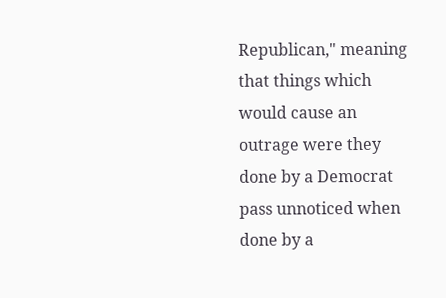Republican," meaning that things which would cause an outrage were they done by a Democrat pass unnoticed when done by a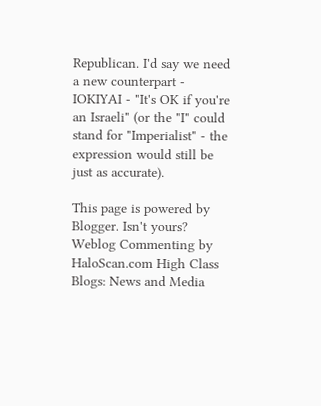Republican. I'd say we need a new counterpart - IOKIYAI - "It's OK if you're an Israeli" (or the "I" could stand for "Imperialist" - the expression would still be just as accurate).

This page is powered by Blogger. Isn't yours? Weblog Commenting by HaloScan.com High Class Blogs: News and Media